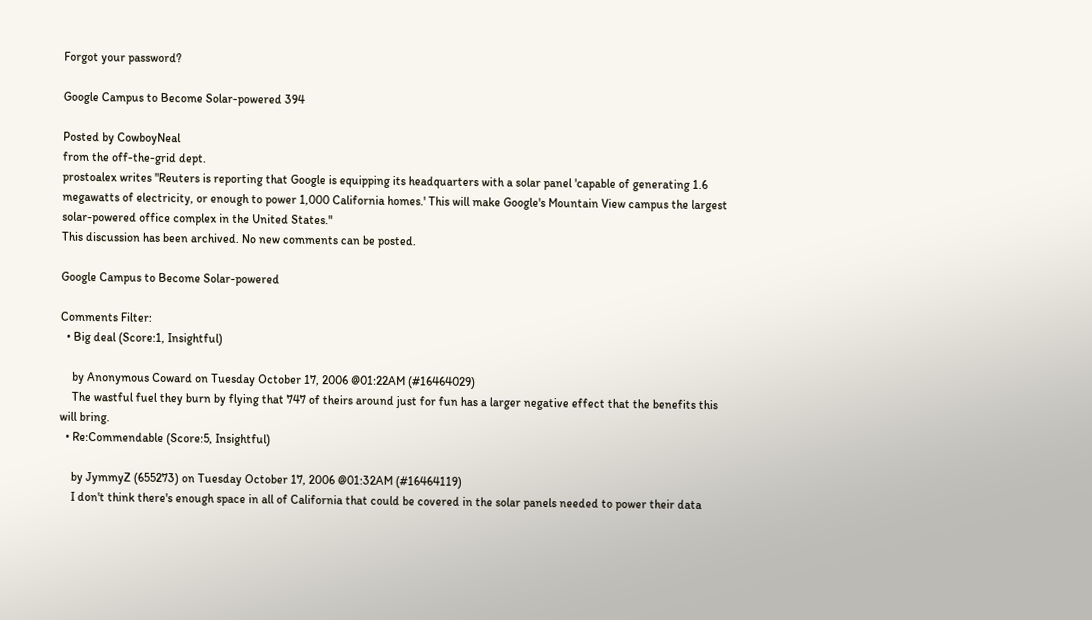Forgot your password?

Google Campus to Become Solar-powered 394

Posted by CowboyNeal
from the off-the-grid dept.
prostoalex writes "Reuters is reporting that Google is equipping its headquarters with a solar panel 'capable of generating 1.6 megawatts of electricity, or enough to power 1,000 California homes.' This will make Google's Mountain View campus the largest solar-powered office complex in the United States."
This discussion has been archived. No new comments can be posted.

Google Campus to Become Solar-powered

Comments Filter:
  • Big deal (Score:1, Insightful)

    by Anonymous Coward on Tuesday October 17, 2006 @01:22AM (#16464029)
    The wastful fuel they burn by flying that 747 of theirs around just for fun has a larger negative effect that the benefits this will bring.
  • Re:Commendable (Score:5, Insightful)

    by JymmyZ (655273) on Tuesday October 17, 2006 @01:32AM (#16464119)
    I don't think there's enough space in all of California that could be covered in the solar panels needed to power their data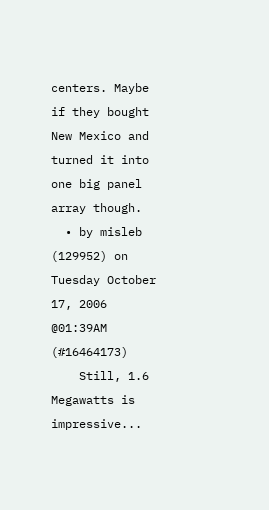centers. Maybe if they bought New Mexico and turned it into one big panel array though.
  • by misleb (129952) on Tuesday October 17, 2006 @01:39AM (#16464173)
    Still, 1.6 Megawatts is impressive...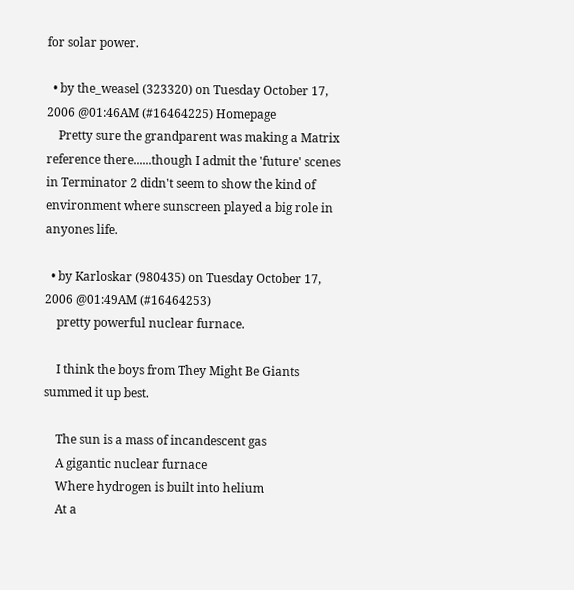for solar power.

  • by the_weasel (323320) on Tuesday October 17, 2006 @01:46AM (#16464225) Homepage
    Pretty sure the grandparent was making a Matrix reference there......though I admit the 'future' scenes in Terminator 2 didn't seem to show the kind of environment where sunscreen played a big role in anyones life.

  • by Karloskar (980435) on Tuesday October 17, 2006 @01:49AM (#16464253)
    pretty powerful nuclear furnace.

    I think the boys from They Might Be Giants summed it up best.

    The sun is a mass of incandescent gas
    A gigantic nuclear furnace
    Where hydrogen is built into helium
    At a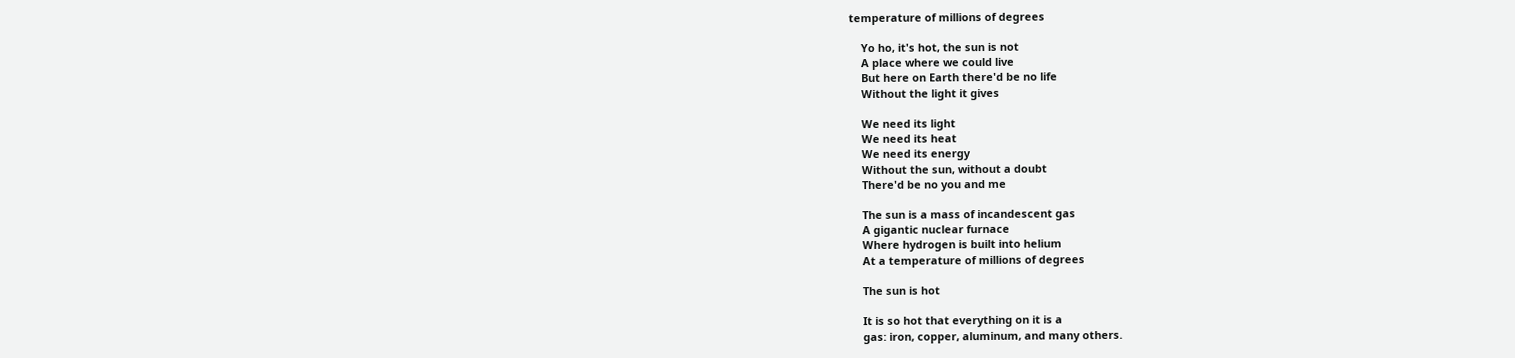temperature of millions of degrees

    Yo ho, it's hot, the sun is not
    A place where we could live
    But here on Earth there'd be no life
    Without the light it gives

    We need its light
    We need its heat
    We need its energy
    Without the sun, without a doubt
    There'd be no you and me

    The sun is a mass of incandescent gas
    A gigantic nuclear furnace
    Where hydrogen is built into helium
    At a temperature of millions of degrees

    The sun is hot

    It is so hot that everything on it is a
    gas: iron, copper, aluminum, and many others.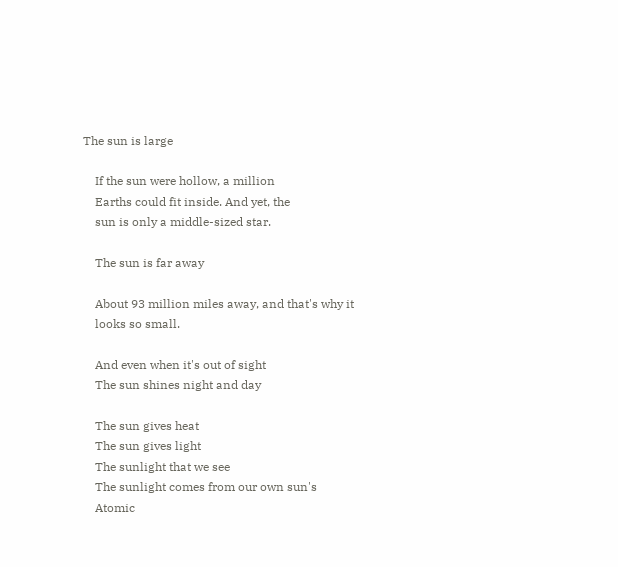The sun is large

    If the sun were hollow, a million
    Earths could fit inside. And yet, the
    sun is only a middle-sized star.

    The sun is far away

    About 93 million miles away, and that's why it
    looks so small.

    And even when it's out of sight
    The sun shines night and day

    The sun gives heat
    The sun gives light
    The sunlight that we see
    The sunlight comes from our own sun's
    Atomic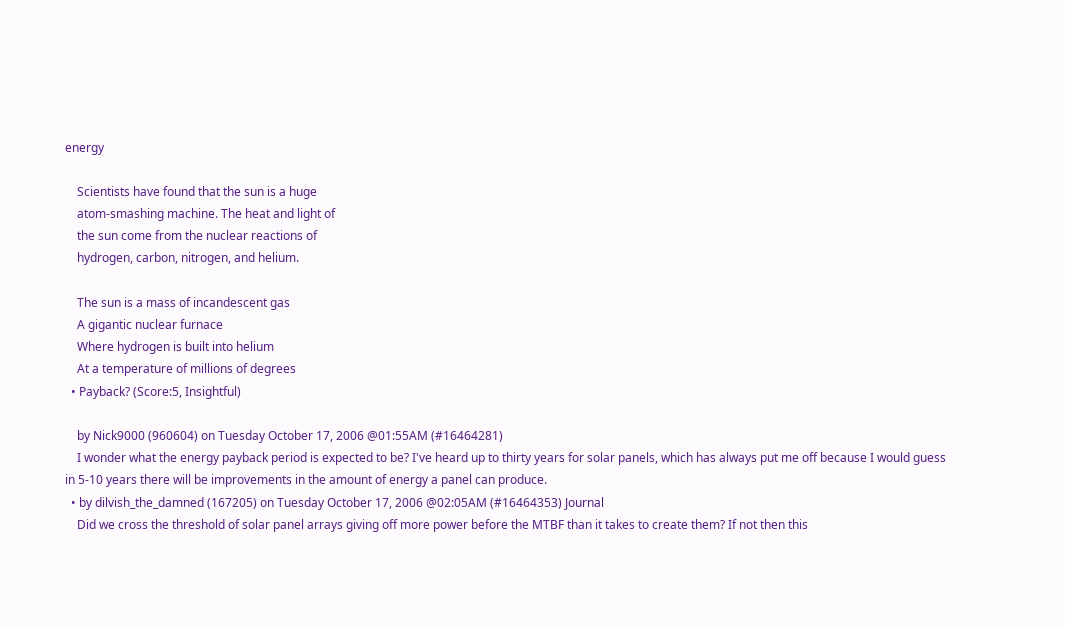energy

    Scientists have found that the sun is a huge
    atom-smashing machine. The heat and light of
    the sun come from the nuclear reactions of
    hydrogen, carbon, nitrogen, and helium.

    The sun is a mass of incandescent gas
    A gigantic nuclear furnace
    Where hydrogen is built into helium
    At a temperature of millions of degrees
  • Payback? (Score:5, Insightful)

    by Nick9000 (960604) on Tuesday October 17, 2006 @01:55AM (#16464281)
    I wonder what the energy payback period is expected to be? I've heard up to thirty years for solar panels, which has always put me off because I would guess in 5-10 years there will be improvements in the amount of energy a panel can produce.
  • by dilvish_the_damned (167205) on Tuesday October 17, 2006 @02:05AM (#16464353) Journal
    Did we cross the threshold of solar panel arrays giving off more power before the MTBF than it takes to create them? If not then this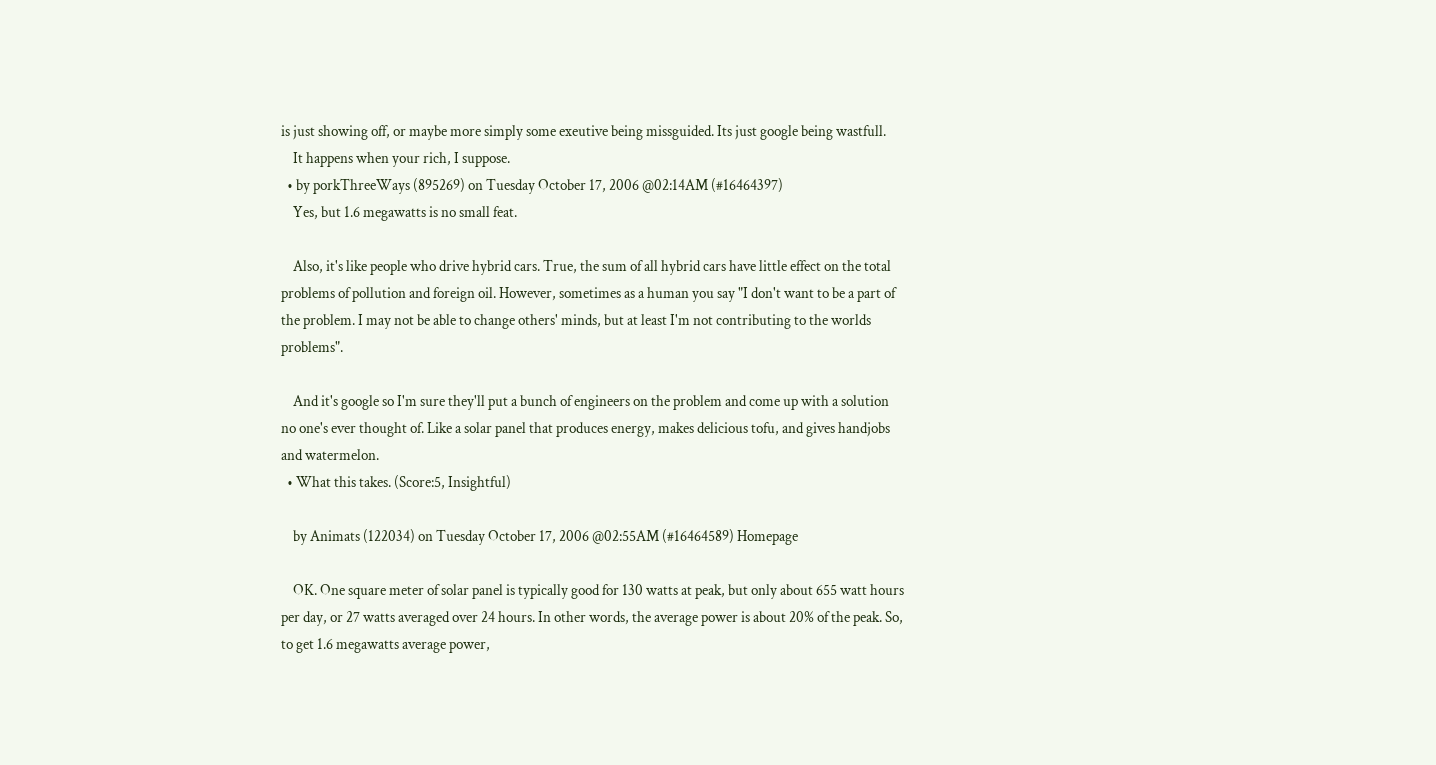is just showing off, or maybe more simply some exeutive being missguided. Its just google being wastfull.
    It happens when your rich, I suppose.
  • by porkThreeWays (895269) on Tuesday October 17, 2006 @02:14AM (#16464397)
    Yes, but 1.6 megawatts is no small feat.

    Also, it's like people who drive hybrid cars. True, the sum of all hybrid cars have little effect on the total problems of pollution and foreign oil. However, sometimes as a human you say "I don't want to be a part of the problem. I may not be able to change others' minds, but at least I'm not contributing to the worlds problems".

    And it's google so I'm sure they'll put a bunch of engineers on the problem and come up with a solution no one's ever thought of. Like a solar panel that produces energy, makes delicious tofu, and gives handjobs and watermelon.
  • What this takes. (Score:5, Insightful)

    by Animats (122034) on Tuesday October 17, 2006 @02:55AM (#16464589) Homepage

    OK. One square meter of solar panel is typically good for 130 watts at peak, but only about 655 watt hours per day, or 27 watts averaged over 24 hours. In other words, the average power is about 20% of the peak. So, to get 1.6 megawatts average power,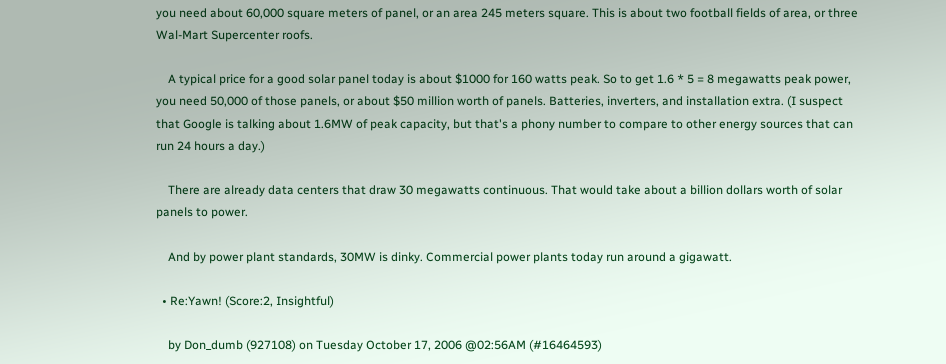you need about 60,000 square meters of panel, or an area 245 meters square. This is about two football fields of area, or three Wal-Mart Supercenter roofs.

    A typical price for a good solar panel today is about $1000 for 160 watts peak. So to get 1.6 * 5 = 8 megawatts peak power, you need 50,000 of those panels, or about $50 million worth of panels. Batteries, inverters, and installation extra. (I suspect that Google is talking about 1.6MW of peak capacity, but that's a phony number to compare to other energy sources that can run 24 hours a day.)

    There are already data centers that draw 30 megawatts continuous. That would take about a billion dollars worth of solar panels to power.

    And by power plant standards, 30MW is dinky. Commercial power plants today run around a gigawatt.

  • Re:Yawn! (Score:2, Insightful)

    by Don_dumb (927108) on Tuesday October 17, 2006 @02:56AM (#16464593)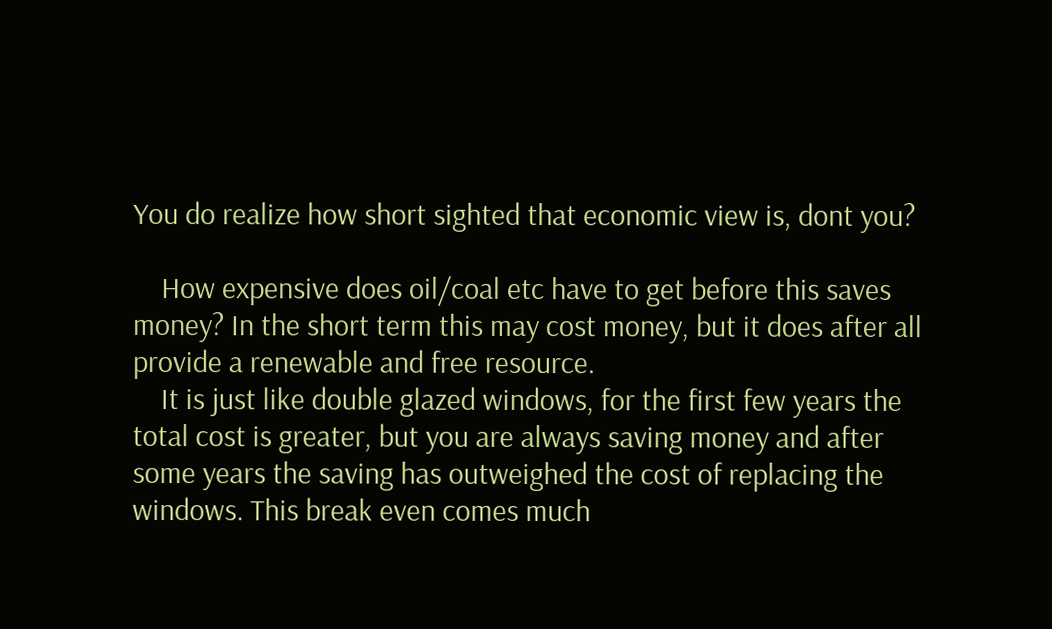You do realize how short sighted that economic view is, dont you?

    How expensive does oil/coal etc have to get before this saves money? In the short term this may cost money, but it does after all provide a renewable and free resource.
    It is just like double glazed windows, for the first few years the total cost is greater, but you are always saving money and after some years the saving has outweighed the cost of replacing the windows. This break even comes much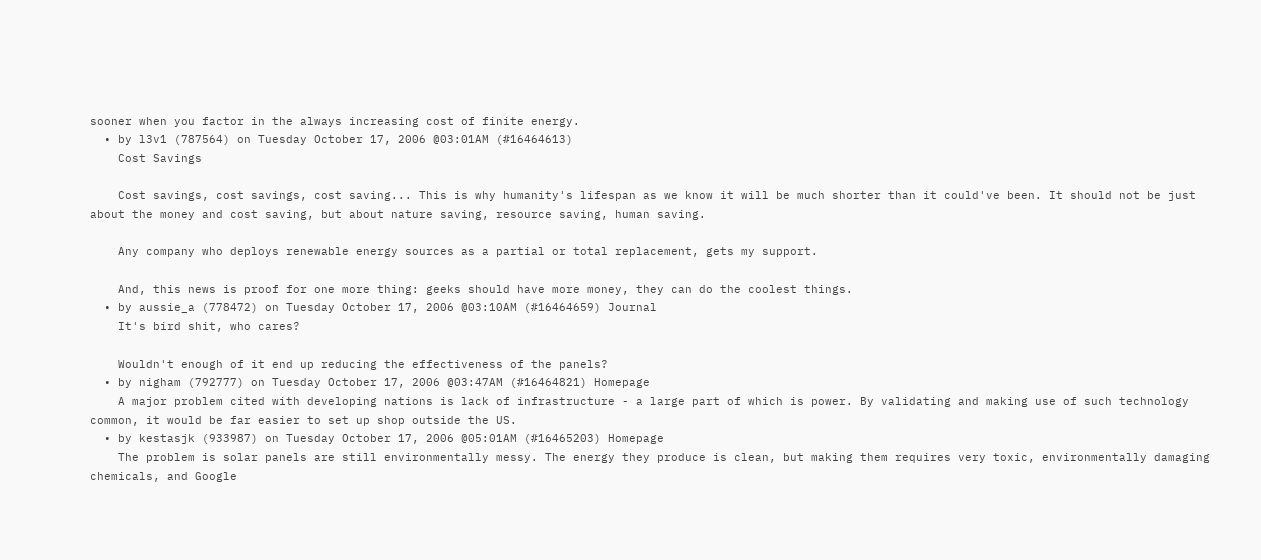sooner when you factor in the always increasing cost of finite energy.
  • by l3v1 (787564) on Tuesday October 17, 2006 @03:01AM (#16464613)
    Cost Savings

    Cost savings, cost savings, cost saving... This is why humanity's lifespan as we know it will be much shorter than it could've been. It should not be just about the money and cost saving, but about nature saving, resource saving, human saving.

    Any company who deploys renewable energy sources as a partial or total replacement, gets my support.

    And, this news is proof for one more thing: geeks should have more money, they can do the coolest things.
  • by aussie_a (778472) on Tuesday October 17, 2006 @03:10AM (#16464659) Journal
    It's bird shit, who cares?

    Wouldn't enough of it end up reducing the effectiveness of the panels?
  • by nigham (792777) on Tuesday October 17, 2006 @03:47AM (#16464821) Homepage
    A major problem cited with developing nations is lack of infrastructure - a large part of which is power. By validating and making use of such technology common, it would be far easier to set up shop outside the US.
  • by kestasjk (933987) on Tuesday October 17, 2006 @05:01AM (#16465203) Homepage
    The problem is solar panels are still environmentally messy. The energy they produce is clean, but making them requires very toxic, environmentally damaging chemicals, and Google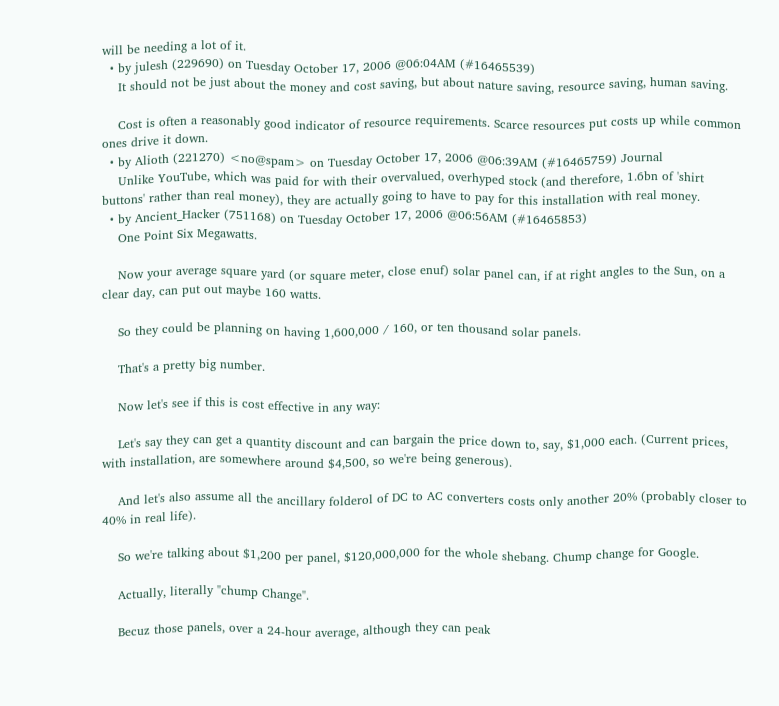will be needing a lot of it.
  • by julesh (229690) on Tuesday October 17, 2006 @06:04AM (#16465539)
    It should not be just about the money and cost saving, but about nature saving, resource saving, human saving.

    Cost is often a reasonably good indicator of resource requirements. Scarce resources put costs up while common ones drive it down.
  • by Alioth (221270) <no@spam> on Tuesday October 17, 2006 @06:39AM (#16465759) Journal
    Unlike YouTube, which was paid for with their overvalued, overhyped stock (and therefore, 1.6bn of 'shirt buttons' rather than real money), they are actually going to have to pay for this installation with real money.
  • by Ancient_Hacker (751168) on Tuesday October 17, 2006 @06:56AM (#16465853)
    One Point Six Megawatts.

    Now your average square yard (or square meter, close enuf) solar panel can, if at right angles to the Sun, on a clear day, can put out maybe 160 watts.

    So they could be planning on having 1,600,000 / 160, or ten thousand solar panels.

    That's a pretty big number.

    Now let's see if this is cost effective in any way:

    Let's say they can get a quantity discount and can bargain the price down to, say, $1,000 each. (Current prices, with installation, are somewhere around $4,500, so we're being generous).

    And let's also assume all the ancillary folderol of DC to AC converters costs only another 20% (probably closer to 40% in real life).

    So we're talking about $1,200 per panel, $120,000,000 for the whole shebang. Chump change for Google.

    Actually, literally "chump Change".

    Becuz those panels, over a 24-hour average, although they can peak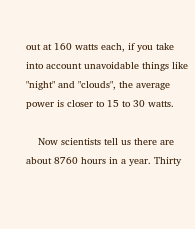out at 160 watts each, if you take into account unavoidable things like "night" and "clouds", the average power is closer to 15 to 30 watts.

    Now scientists tell us there are about 8760 hours in a year. Thirty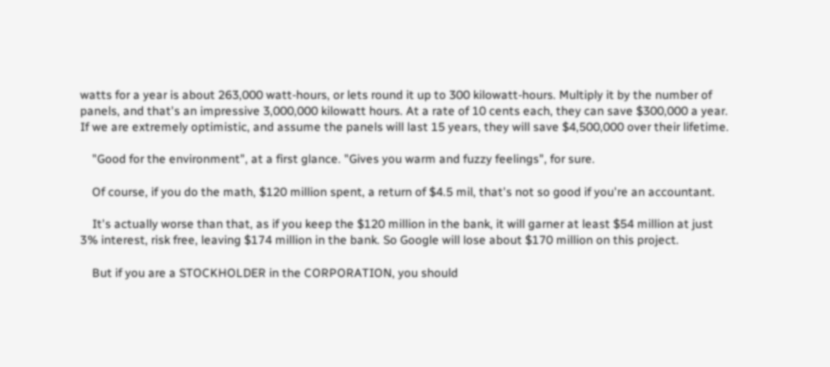watts for a year is about 263,000 watt-hours, or lets round it up to 300 kilowatt-hours. Multiply it by the number of panels, and that's an impressive 3,000,000 kilowatt hours. At a rate of 10 cents each, they can save $300,000 a year. If we are extremely optimistic, and assume the panels will last 15 years, they will save $4,500,000 over their lifetime.

    "Good for the environment", at a first glance. "Gives you warm and fuzzy feelings", for sure.

    Of course, if you do the math, $120 million spent, a return of $4.5 mil, that's not so good if you're an accountant.

    It's actually worse than that, as if you keep the $120 million in the bank, it will garner at least $54 million at just 3% interest, risk free, leaving $174 million in the bank. So Google will lose about $170 million on this project.

    But if you are a STOCKHOLDER in the CORPORATION, you should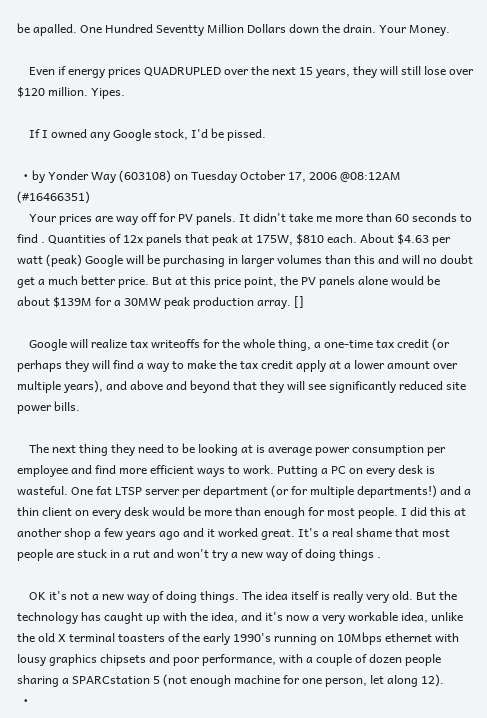be apalled. One Hundred Seventty Million Dollars down the drain. Your Money.

    Even if energy prices QUADRUPLED over the next 15 years, they will still lose over $120 million. Yipes.

    If I owned any Google stock, I'd be pissed.

  • by Yonder Way (603108) on Tuesday October 17, 2006 @08:12AM (#16466351)
    Your prices are way off for PV panels. It didn't take me more than 60 seconds to find . Quantities of 12x panels that peak at 175W, $810 each. About $4.63 per watt (peak) Google will be purchasing in larger volumes than this and will no doubt get a much better price. But at this price point, the PV panels alone would be about $139M for a 30MW peak production array. []

    Google will realize tax writeoffs for the whole thing, a one-time tax credit (or perhaps they will find a way to make the tax credit apply at a lower amount over multiple years), and above and beyond that they will see significantly reduced site power bills.

    The next thing they need to be looking at is average power consumption per employee and find more efficient ways to work. Putting a PC on every desk is wasteful. One fat LTSP server per department (or for multiple departments!) and a thin client on every desk would be more than enough for most people. I did this at another shop a few years ago and it worked great. It's a real shame that most people are stuck in a rut and won't try a new way of doing things .

    OK it's not a new way of doing things. The idea itself is really very old. But the technology has caught up with the idea, and it's now a very workable idea, unlike the old X terminal toasters of the early 1990's running on 10Mbps ethernet with lousy graphics chipsets and poor performance, with a couple of dozen people sharing a SPARCstation 5 (not enough machine for one person, let along 12).
  •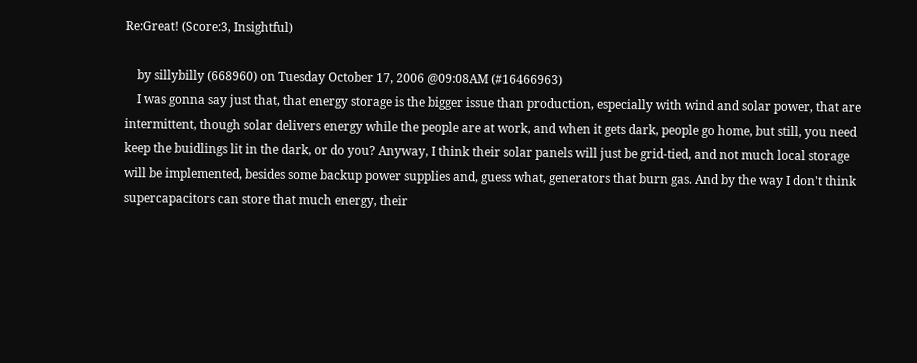Re:Great! (Score:3, Insightful)

    by sillybilly (668960) on Tuesday October 17, 2006 @09:08AM (#16466963)
    I was gonna say just that, that energy storage is the bigger issue than production, especially with wind and solar power, that are intermittent, though solar delivers energy while the people are at work, and when it gets dark, people go home, but still, you need keep the buidlings lit in the dark, or do you? Anyway, I think their solar panels will just be grid-tied, and not much local storage will be implemented, besides some backup power supplies and, guess what, generators that burn gas. And by the way I don't think supercapacitors can store that much energy, their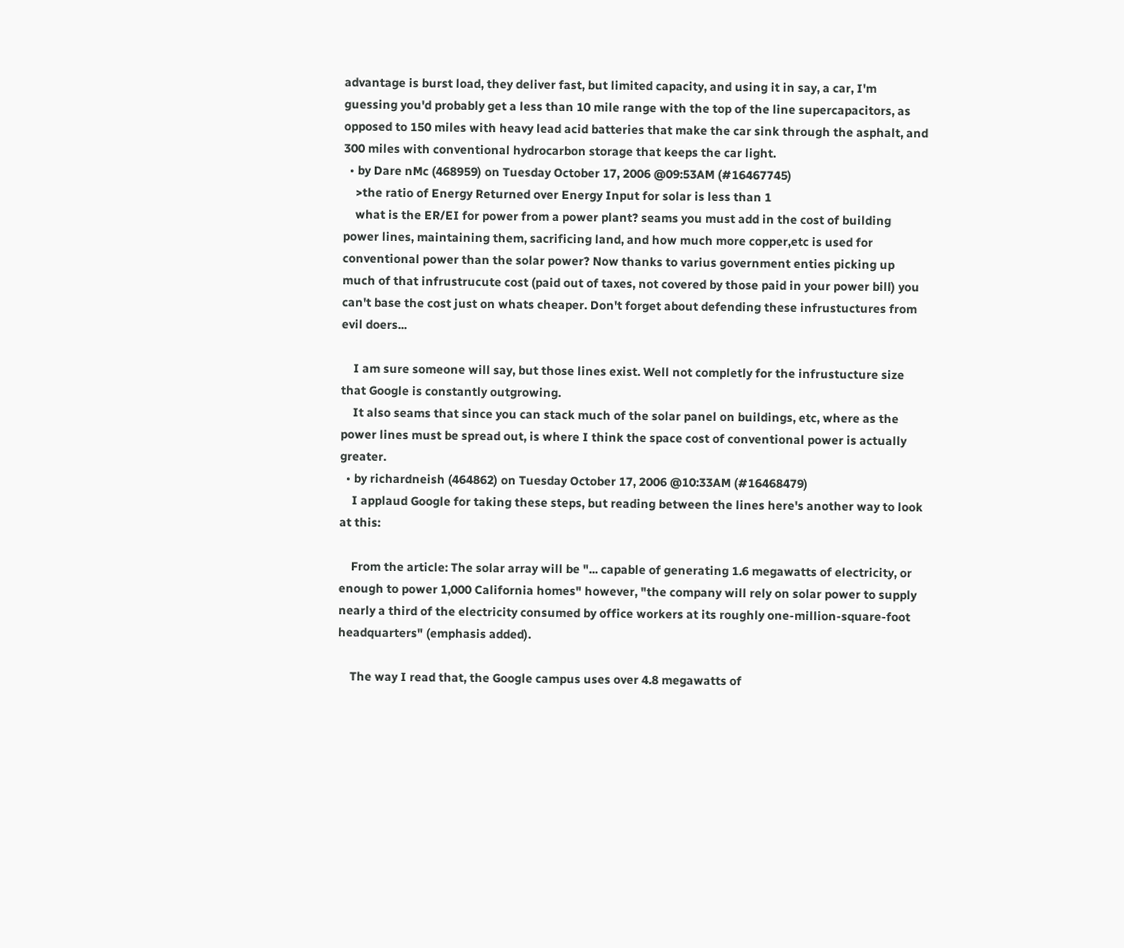advantage is burst load, they deliver fast, but limited capacity, and using it in say, a car, I'm guessing you'd probably get a less than 10 mile range with the top of the line supercapacitors, as opposed to 150 miles with heavy lead acid batteries that make the car sink through the asphalt, and 300 miles with conventional hydrocarbon storage that keeps the car light.
  • by Dare nMc (468959) on Tuesday October 17, 2006 @09:53AM (#16467745)
    >the ratio of Energy Returned over Energy Input for solar is less than 1
    what is the ER/EI for power from a power plant? seams you must add in the cost of building power lines, maintaining them, sacrificing land, and how much more copper,etc is used for conventional power than the solar power? Now thanks to varius government enties picking up much of that infrustrucute cost (paid out of taxes, not covered by those paid in your power bill) you can't base the cost just on whats cheaper. Don't forget about defending these infrustuctures from evil doers...

    I am sure someone will say, but those lines exist. Well not completly for the infrustucture size that Google is constantly outgrowing.
    It also seams that since you can stack much of the solar panel on buildings, etc, where as the power lines must be spread out, is where I think the space cost of conventional power is actually greater.
  • by richardneish (464862) on Tuesday October 17, 2006 @10:33AM (#16468479)
    I applaud Google for taking these steps, but reading between the lines here's another way to look at this:

    From the article: The solar array will be "... capable of generating 1.6 megawatts of electricity, or enough to power 1,000 California homes" however, "the company will rely on solar power to supply nearly a third of the electricity consumed by office workers at its roughly one-million-square-foot headquarters" (emphasis added).

    The way I read that, the Google campus uses over 4.8 megawatts of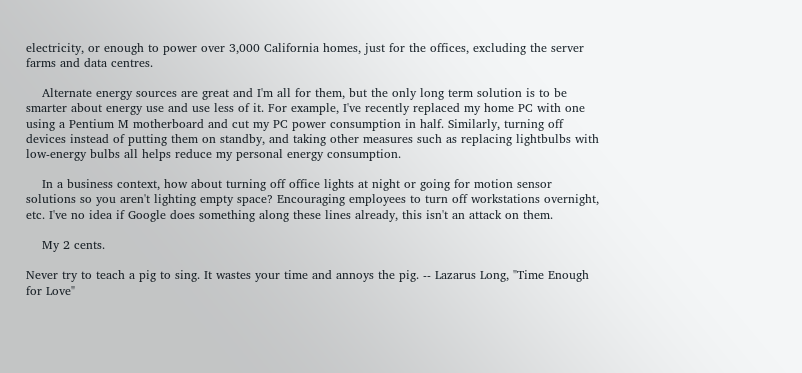electricity, or enough to power over 3,000 California homes, just for the offices, excluding the server farms and data centres.

    Alternate energy sources are great and I'm all for them, but the only long term solution is to be smarter about energy use and use less of it. For example, I've recently replaced my home PC with one using a Pentium M motherboard and cut my PC power consumption in half. Similarly, turning off devices instead of putting them on standby, and taking other measures such as replacing lightbulbs with low-energy bulbs all helps reduce my personal energy consumption.

    In a business context, how about turning off office lights at night or going for motion sensor solutions so you aren't lighting empty space? Encouraging employees to turn off workstations overnight, etc. I've no idea if Google does something along these lines already, this isn't an attack on them.

    My 2 cents.

Never try to teach a pig to sing. It wastes your time and annoys the pig. -- Lazarus Long, "Time Enough for Love"